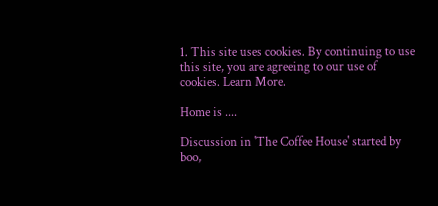1. This site uses cookies. By continuing to use this site, you are agreeing to our use of cookies. Learn More.

Home is ....

Discussion in 'The Coffee House' started by boo,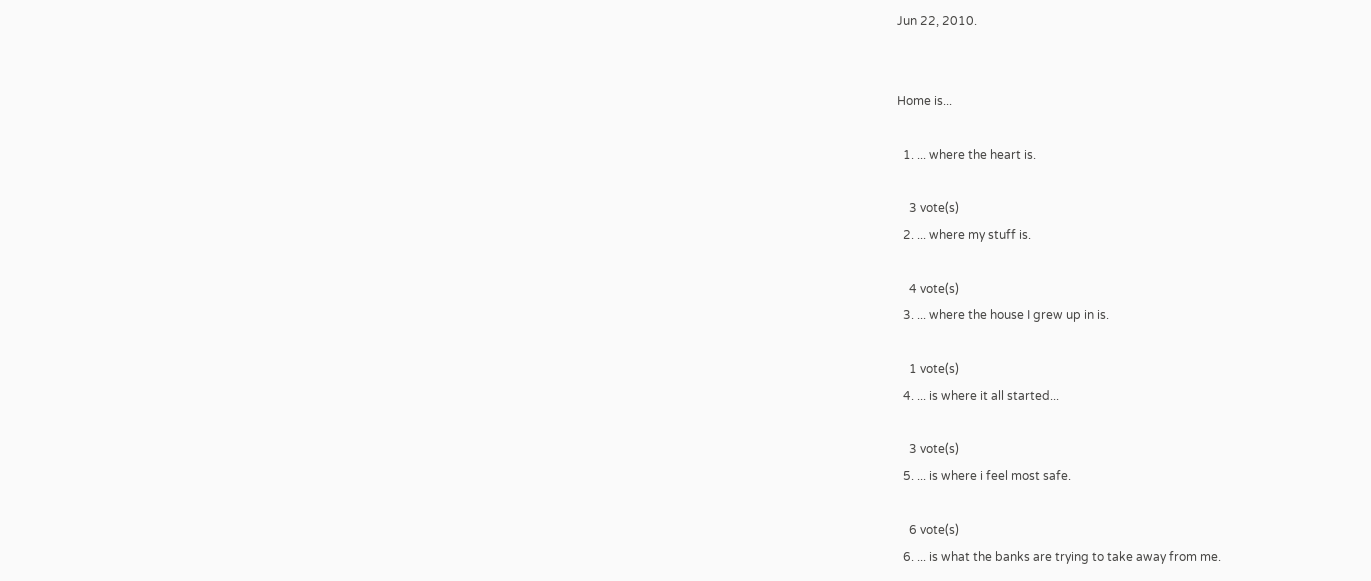Jun 22, 2010.


Home is...

  1. ... where the heart is.

    3 vote(s)
  2. ... where my stuff is.

    4 vote(s)
  3. ... where the house I grew up in is.

    1 vote(s)
  4. ... is where it all started...

    3 vote(s)
  5. ... is where i feel most safe.

    6 vote(s)
  6. ... is what the banks are trying to take away from me.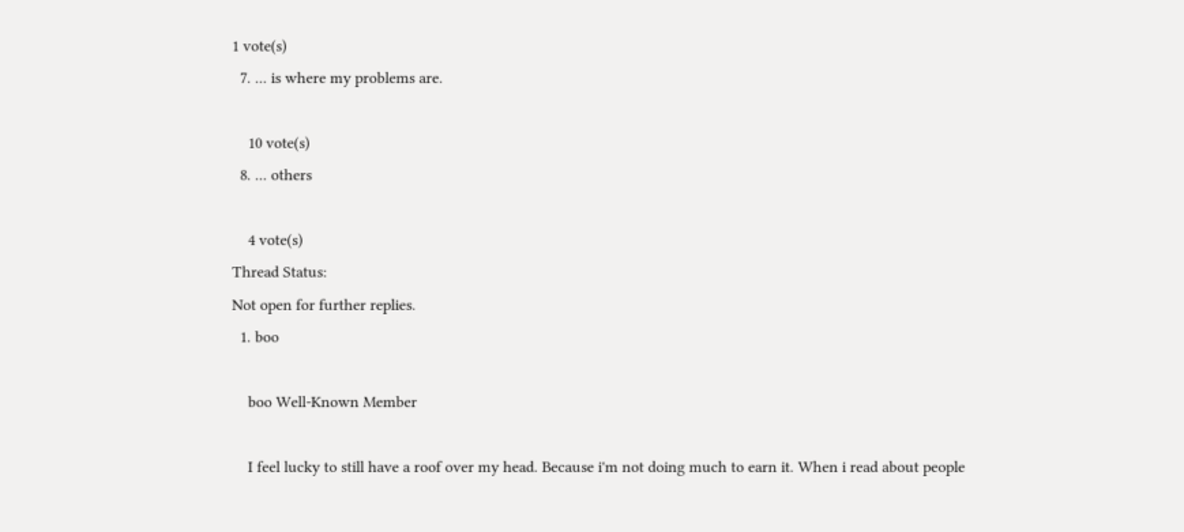1 vote(s)
  7. ... is where my problems are.

    10 vote(s)
  8. ... others

    4 vote(s)
Thread Status:
Not open for further replies.
  1. boo

    boo Well-Known Member

    I feel lucky to still have a roof over my head. Because i'm not doing much to earn it. When i read about people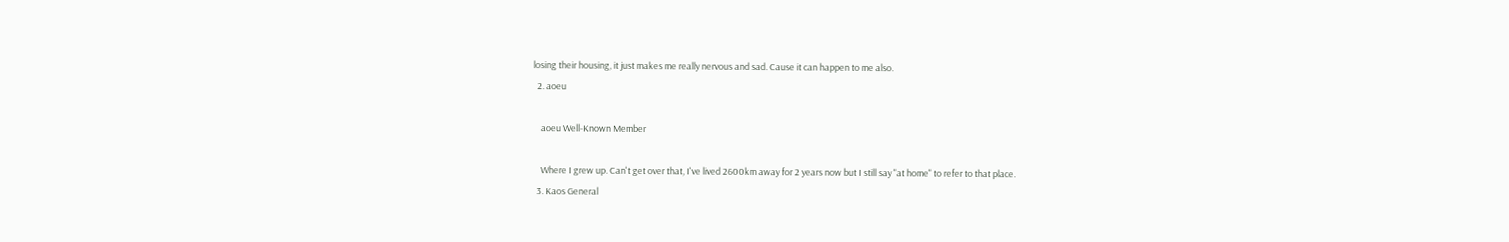losing their housing, it just makes me really nervous and sad. Cause it can happen to me also.
  2. aoeu

    aoeu Well-Known Member

    Where I grew up. Can't get over that, I've lived 2600km away for 2 years now but I still say "at home" to refer to that place.
  3. Kaos General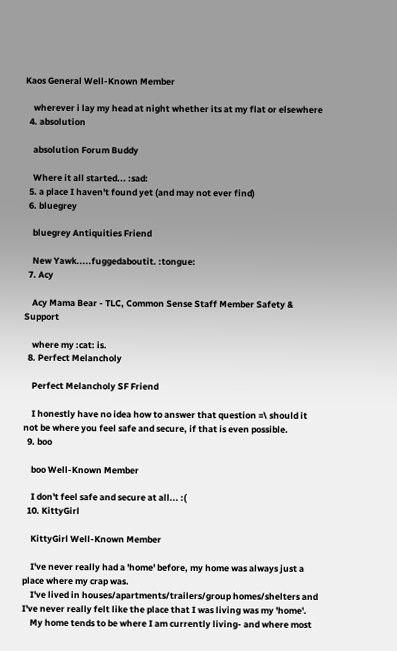Kaos General Well-Known Member

    wherever i lay my head at night whether its at my flat or elsewhere
  4. absolution

    absolution Forum Buddy

    Where it all started... :sad:
  5. a place I haven't found yet (and may not ever find)
  6. bluegrey

    bluegrey Antiquities Friend

    New Yawk.....fuggedaboutit. :tongue:
  7. Acy

    Acy Mama Bear - TLC, Common Sense Staff Member Safety & Support

    where my :cat: is.
  8. Perfect Melancholy

    Perfect Melancholy SF Friend

    I honestly have no idea how to answer that question =\ should it not be where you feel safe and secure, if that is even possible.
  9. boo

    boo Well-Known Member

    I don't feel safe and secure at all... :(
  10. KittyGirl

    KittyGirl Well-Known Member

    I've never really had a 'home' before, my home was always just a place where my crap was.
    I've lived in houses/apartments/trailers/group homes/shelters and I've never really felt like the place that I was living was my 'home'.
    My home tends to be where I am currently living- and where most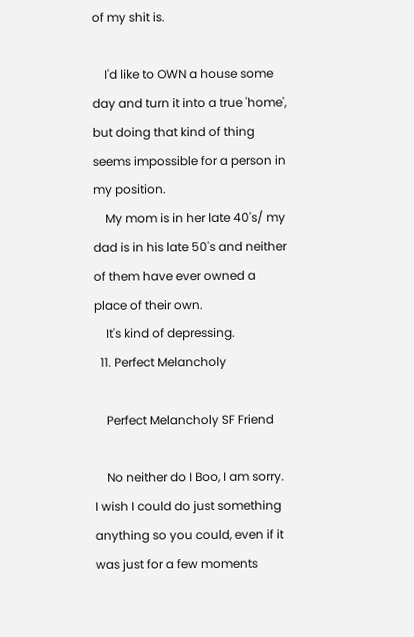of my shit is.

    I'd like to OWN a house some day and turn it into a true 'home', but doing that kind of thing seems impossible for a person in my position.
    My mom is in her late 40's/ my dad is in his late 50's and neither of them have ever owned a place of their own.
    It's kind of depressing.
  11. Perfect Melancholy

    Perfect Melancholy SF Friend

    No neither do I Boo, I am sorry. I wish I could do just something anything so you could, even if it was just for a few moments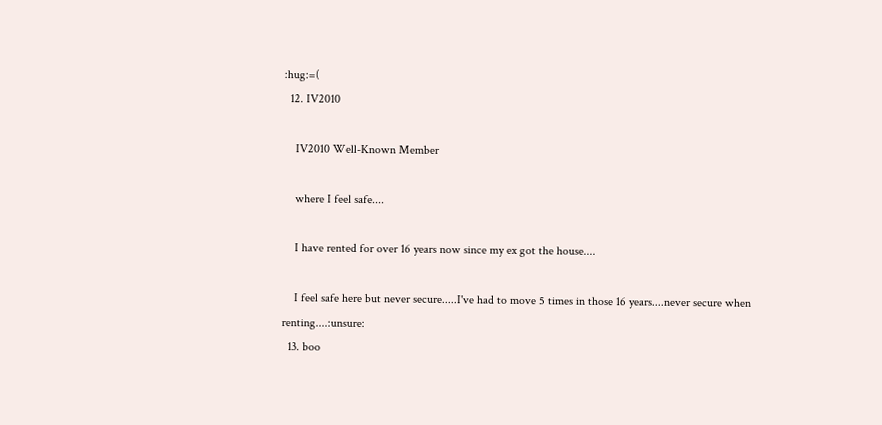:hug:=(
  12. IV2010

    IV2010 Well-Known Member

    where I feel safe....

    I have rented for over 16 years now since my ex got the house....

    I feel safe here but never secure.....I've had to move 5 times in those 16 years....never secure when renting....:unsure:
  13. boo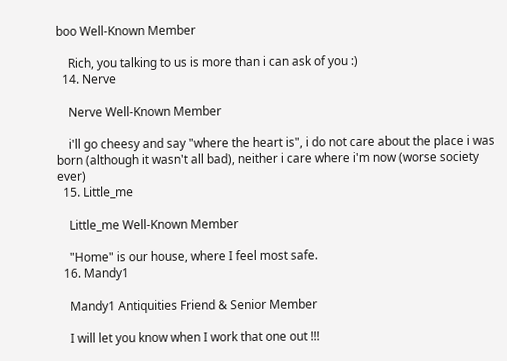boo Well-Known Member

    Rich, you talking to us is more than i can ask of you :)
  14. Nerve

    Nerve Well-Known Member

    i'll go cheesy and say "where the heart is", i do not care about the place i was born (although it wasn't all bad), neither i care where i'm now (worse society ever)
  15. Little_me

    Little_me Well-Known Member

    "Home" is our house, where I feel most safe.
  16. Mandy1

    Mandy1 Antiquities Friend & Senior Member

    I will let you know when I work that one out !!!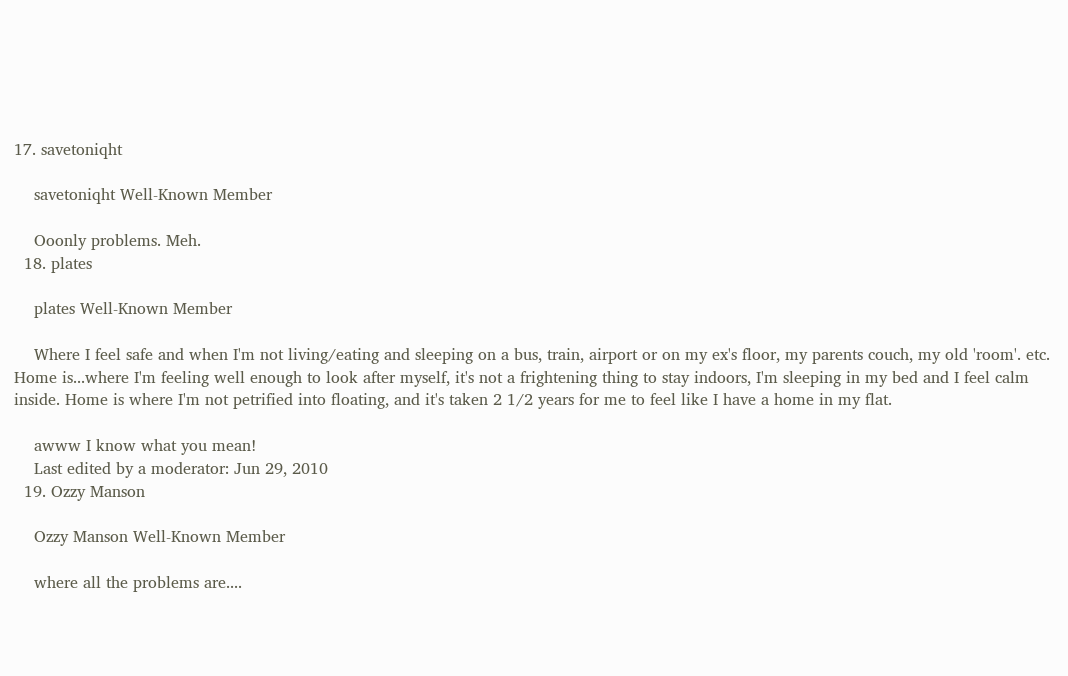17. savetoniqht

    savetoniqht Well-Known Member

    Ooonly problems. Meh.
  18. plates

    plates Well-Known Member

    Where I feel safe and when I'm not living/eating and sleeping on a bus, train, airport or on my ex's floor, my parents couch, my old 'room'. etc. Home is...where I'm feeling well enough to look after myself, it's not a frightening thing to stay indoors, I'm sleeping in my bed and I feel calm inside. Home is where I'm not petrified into floating, and it's taken 2 1/2 years for me to feel like I have a home in my flat.

    awww I know what you mean!
    Last edited by a moderator: Jun 29, 2010
  19. Ozzy Manson

    Ozzy Manson Well-Known Member

    where all the problems are....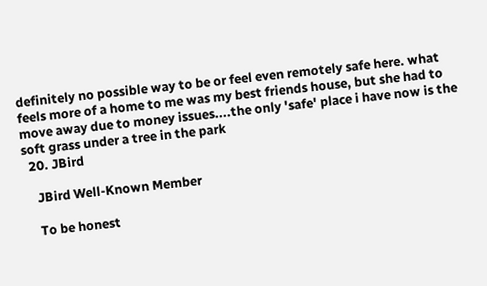definitely no possible way to be or feel even remotely safe here. what feels more of a home to me was my best friends house, but she had to move away due to money issues....the only 'safe' place i have now is the soft grass under a tree in the park
  20. JBird

    JBird Well-Known Member

    To be honest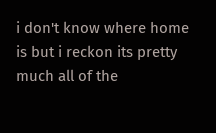i don't know where home is but i reckon its pretty much all of the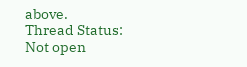above.
Thread Status:
Not open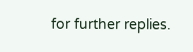for further replies.